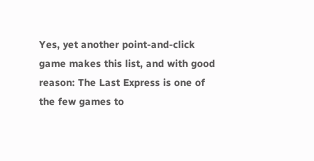Yes, yet another point-and-click game makes this list, and with good reason: The Last Express is one of the few games to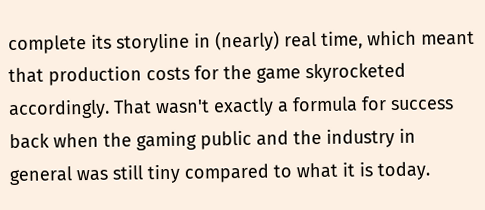complete its storyline in (nearly) real time, which meant that production costs for the game skyrocketed accordingly. That wasn't exactly a formula for success back when the gaming public and the industry in general was still tiny compared to what it is today.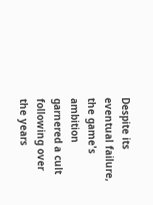Despite its eventual failure, the game's ambition garnered a cult following over the years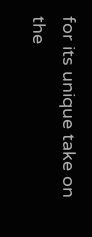for its unique take on the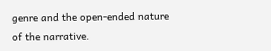genre and the open-ended nature of the narrative.